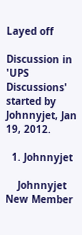Layed off

Discussion in 'UPS Discussions' started by Johnnyjet, Jan 19, 2012.

  1. Johnnyjet

    Johnnyjet New Member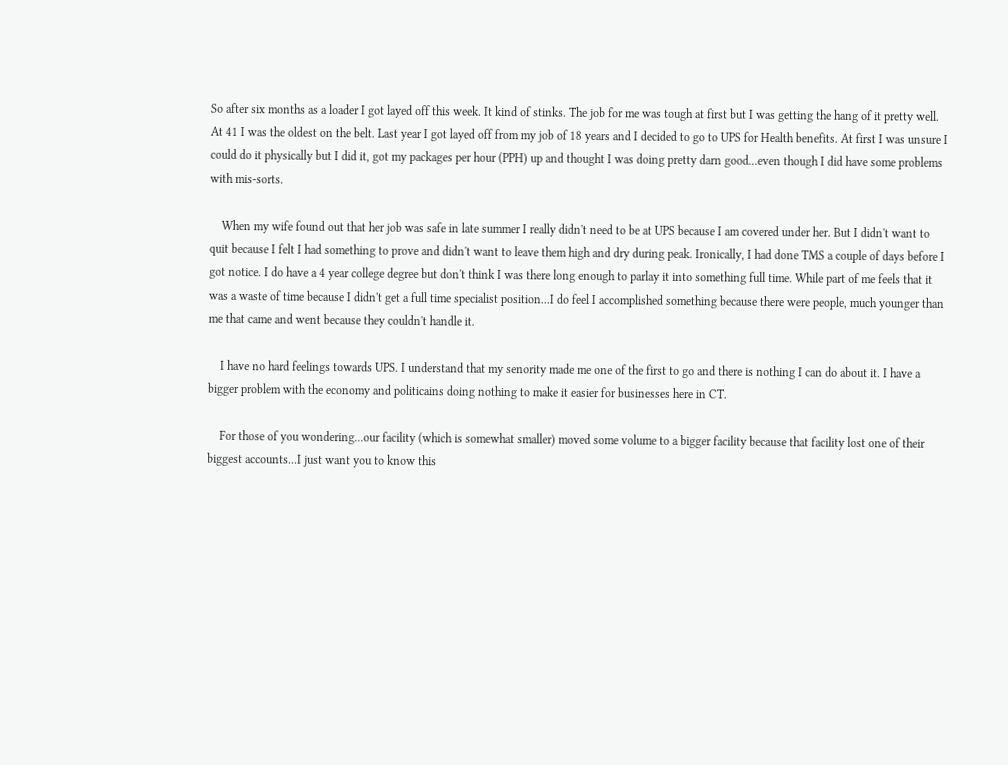So after six months as a loader I got layed off this week. It kind of stinks. The job for me was tough at first but I was getting the hang of it pretty well. At 41 I was the oldest on the belt. Last year I got layed off from my job of 18 years and I decided to go to UPS for Health benefits. At first I was unsure I could do it physically but I did it, got my packages per hour (PPH) up and thought I was doing pretty darn good...even though I did have some problems with mis-sorts.

    When my wife found out that her job was safe in late summer I really didn't need to be at UPS because I am covered under her. But I didn't want to quit because I felt I had something to prove and didn't want to leave them high and dry during peak. Ironically, I had done TMS a couple of days before I got notice. I do have a 4 year college degree but don't think I was there long enough to parlay it into something full time. While part of me feels that it was a waste of time because I didn't get a full time specialist position...I do feel I accomplished something because there were people, much younger than me that came and went because they couldn't handle it.

    I have no hard feelings towards UPS. I understand that my senority made me one of the first to go and there is nothing I can do about it. I have a bigger problem with the economy and politicains doing nothing to make it easier for businesses here in CT.

    For those of you wondering...our facility (which is somewhat smaller) moved some volume to a bigger facility because that facility lost one of their biggest accounts...I just want you to know this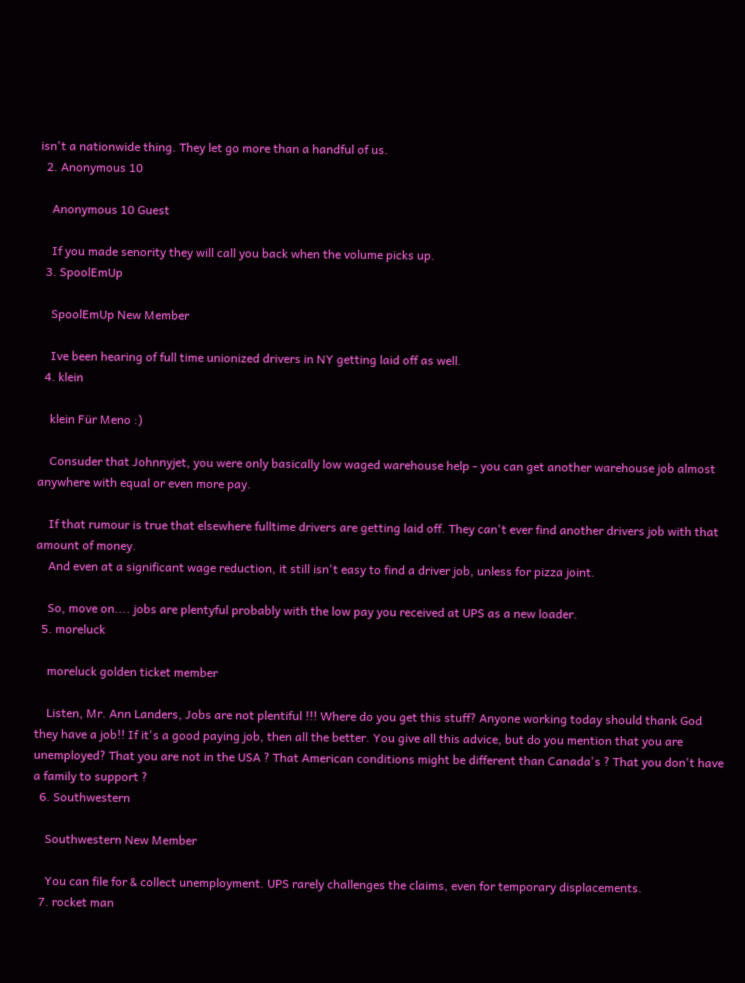isn't a nationwide thing. They let go more than a handful of us.
  2. Anonymous 10

    Anonymous 10 Guest

    If you made senority they will call you back when the volume picks up.
  3. SpoolEmUp

    SpoolEmUp New Member

    Ive been hearing of full time unionized drivers in NY getting laid off as well.
  4. klein

    klein Für Meno :)

    Consuder that Johnnyjet, you were only basically low waged warehouse help - you can get another warehouse job almost anywhere with equal or even more pay.

    If that rumour is true that elsewhere fulltime drivers are getting laid off. They can't ever find another drivers job with that amount of money.
    And even at a significant wage reduction, it still isn't easy to find a driver job, unless for pizza joint.

    So, move on.... jobs are plentyful probably with the low pay you received at UPS as a new loader.
  5. moreluck

    moreluck golden ticket member

    Listen, Mr. Ann Landers, Jobs are not plentiful !!! Where do you get this stuff? Anyone working today should thank God they have a job!! If it's a good paying job, then all the better. You give all this advice, but do you mention that you are unemployed? That you are not in the USA ? That American conditions might be different than Canada's ? That you don't have a family to support ?
  6. Southwestern

    Southwestern New Member

    You can file for & collect unemployment. UPS rarely challenges the claims, even for temporary displacements.
  7. rocket man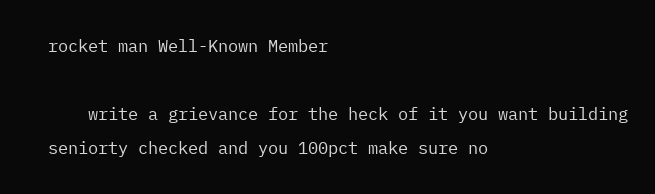rocket man Well-Known Member

    write a grievance for the heck of it you want building seniorty checked and you 100pct make sure no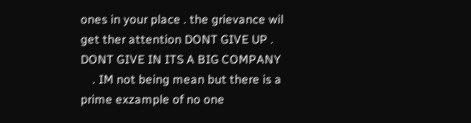ones in your place . the grievance wil get ther attention DONT GIVE UP . DONT GIVE IN ITS A BIG COMPANY
    . IM not being mean but there is a prime exzample of no one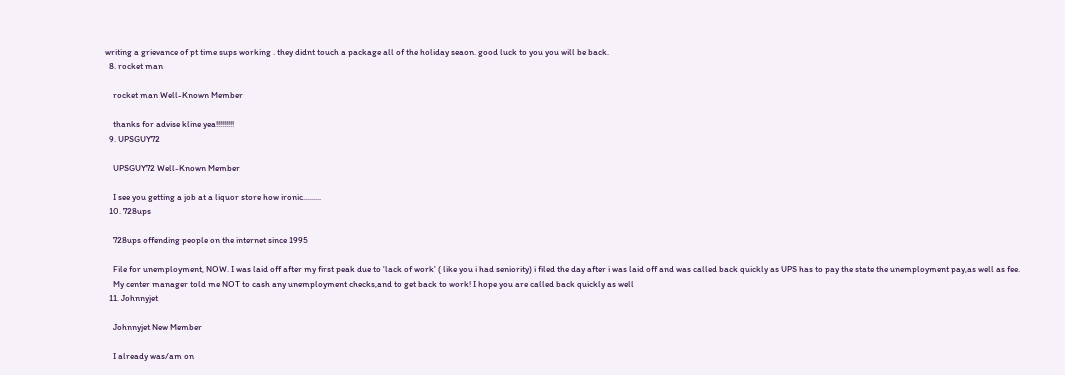writing a grievance of pt time sups working . they didnt touch a package all of the holiday seaon. good luck to you you will be back.
  8. rocket man

    rocket man Well-Known Member

    thanks for advise kline yea!!!!!!!!!
  9. UPSGUY72

    UPSGUY72 Well-Known Member

    I see you getting a job at a liquor store how ironic.........
  10. 728ups

    728ups offending people on the internet since 1995

    File for unemployment, NOW. I was laid off after my first peak due to 'lack of work' ( like you i had seniority) i filed the day after i was laid off and was called back quickly as UPS has to pay the state the unemployment pay,as well as fee.
    My center manager told me NOT to cash any unemployment checks,and to get back to work! I hope you are called back quickly as well
  11. Johnnyjet

    Johnnyjet New Member

    I already was/am on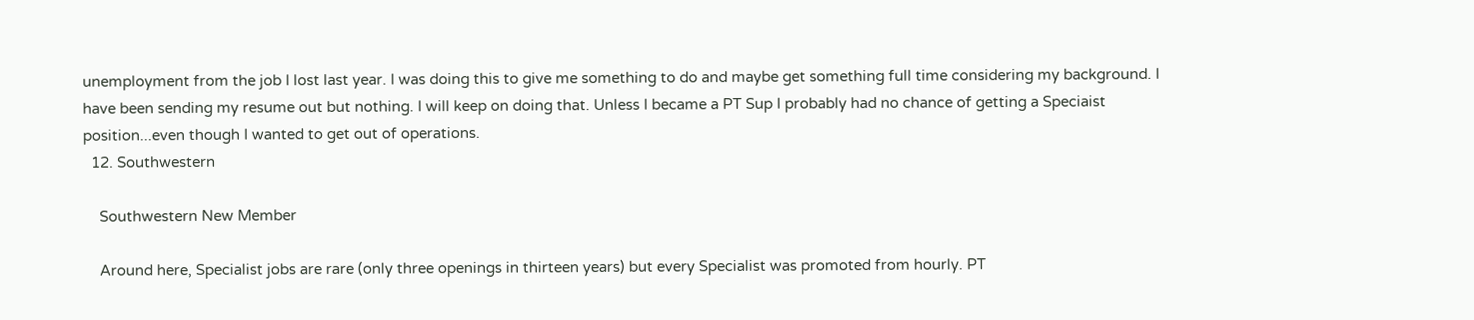unemployment from the job I lost last year. I was doing this to give me something to do and maybe get something full time considering my background. I have been sending my resume out but nothing. I will keep on doing that. Unless I became a PT Sup I probably had no chance of getting a Speciaist position...even though I wanted to get out of operations.
  12. Southwestern

    Southwestern New Member

    Around here, Specialist jobs are rare (only three openings in thirteen years) but every Specialist was promoted from hourly. PT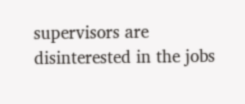supervisors are disinterested in the jobs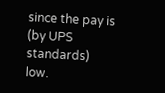since the pay is (by UPS standards) low.